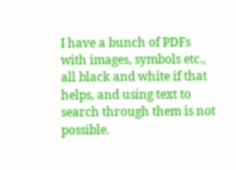I have a bunch of PDFs with images, symbols etc., all black and white if that helps, and using text to search through them is not possible.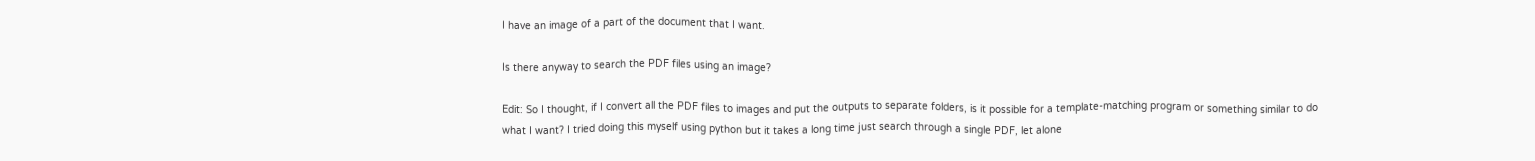I have an image of a part of the document that I want.

Is there anyway to search the PDF files using an image?

Edit: So I thought, if I convert all the PDF files to images and put the outputs to separate folders, is it possible for a template-matching program or something similar to do what I want? I tried doing this myself using python but it takes a long time just search through a single PDF, let alone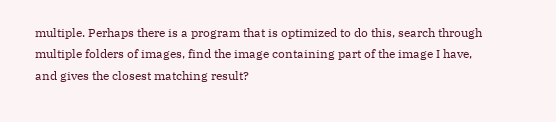multiple. Perhaps there is a program that is optimized to do this, search through multiple folders of images, find the image containing part of the image I have, and gives the closest matching result?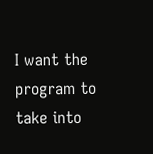I want the program to take into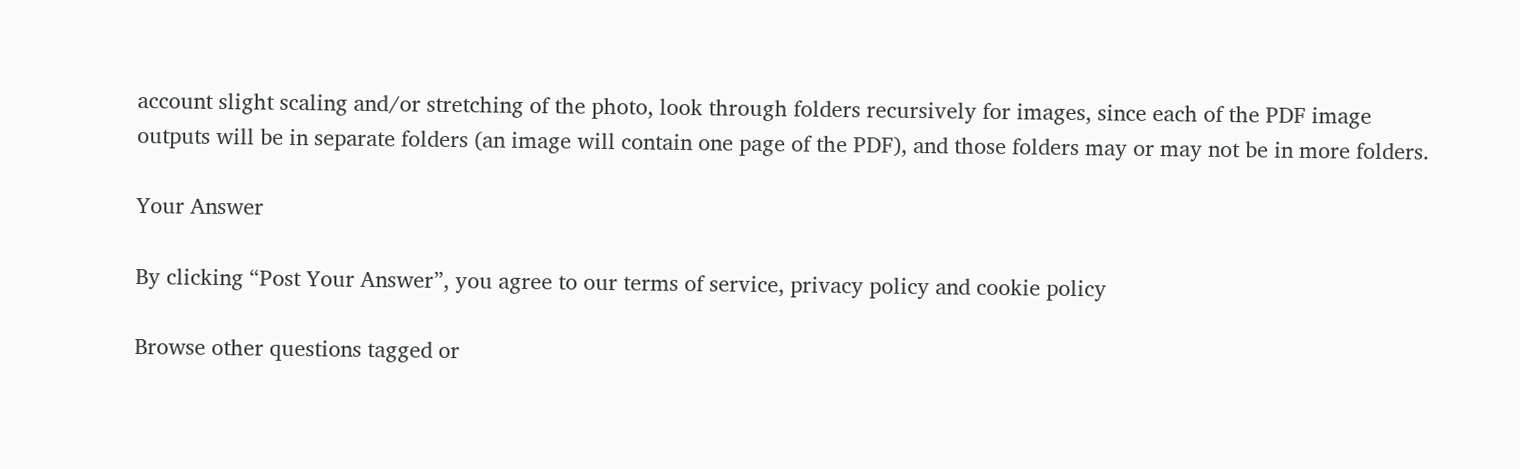account slight scaling and/or stretching of the photo, look through folders recursively for images, since each of the PDF image outputs will be in separate folders (an image will contain one page of the PDF), and those folders may or may not be in more folders.

Your Answer

By clicking “Post Your Answer”, you agree to our terms of service, privacy policy and cookie policy

Browse other questions tagged or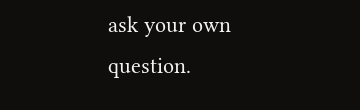ask your own question.